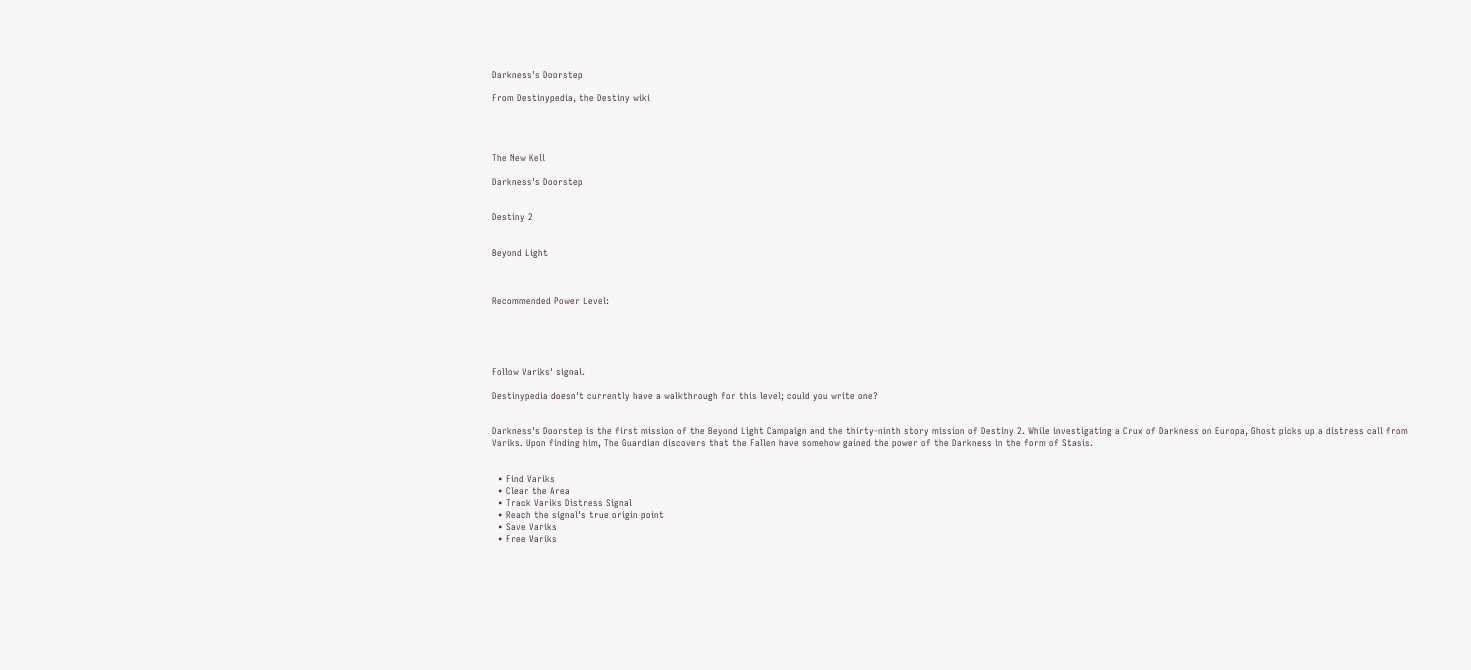Darkness's Doorstep

From Destinypedia, the Destiny wiki




The New Kell

Darkness's Doorstep


Destiny 2


Beyond Light



Recommended Power Level:





Follow Variks' signal.

Destinypedia doesn't currently have a walkthrough for this level; could you write one?


Darkness's Doorstep is the first mission of the Beyond Light Campaign and the thirty-ninth story mission of Destiny 2. While investigating a Crux of Darkness on Europa, Ghost picks up a distress call from Variks. Upon finding him, The Guardian discovers that the Fallen have somehow gained the power of the Darkness in the form of Stasis.


  • Find Variks
  • Clear the Area
  • Track Variks Distress Signal
  • Reach the signal's true origin point
  • Save Variks
  • Free Variks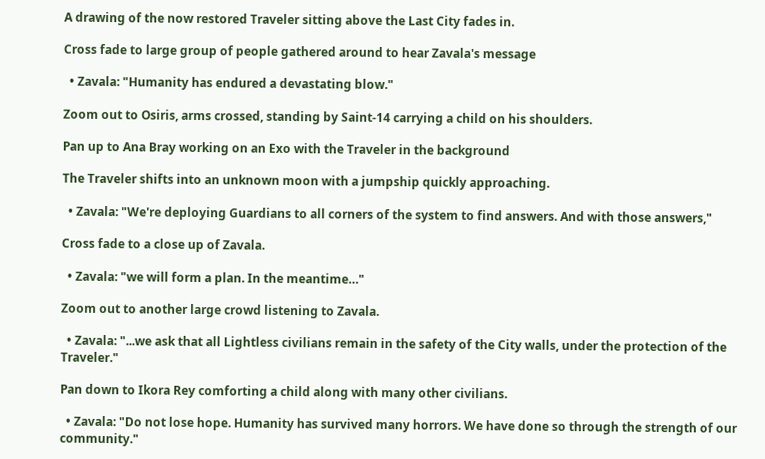A drawing of the now restored Traveler sitting above the Last City fades in.

Cross fade to large group of people gathered around to hear Zavala's message

  • Zavala: "Humanity has endured a devastating blow."

Zoom out to Osiris, arms crossed, standing by Saint-14 carrying a child on his shoulders.

Pan up to Ana Bray working on an Exo with the Traveler in the background

The Traveler shifts into an unknown moon with a jumpship quickly approaching.

  • Zavala: "We're deploying Guardians to all corners of the system to find answers. And with those answers,"

Cross fade to a close up of Zavala.

  • Zavala: "we will form a plan. In the meantime…"

Zoom out to another large crowd listening to Zavala.

  • Zavala: "...we ask that all Lightless civilians remain in the safety of the City walls, under the protection of the Traveler."

Pan down to Ikora Rey comforting a child along with many other civilians.

  • Zavala: "Do not lose hope. Humanity has survived many horrors. We have done so through the strength of our community."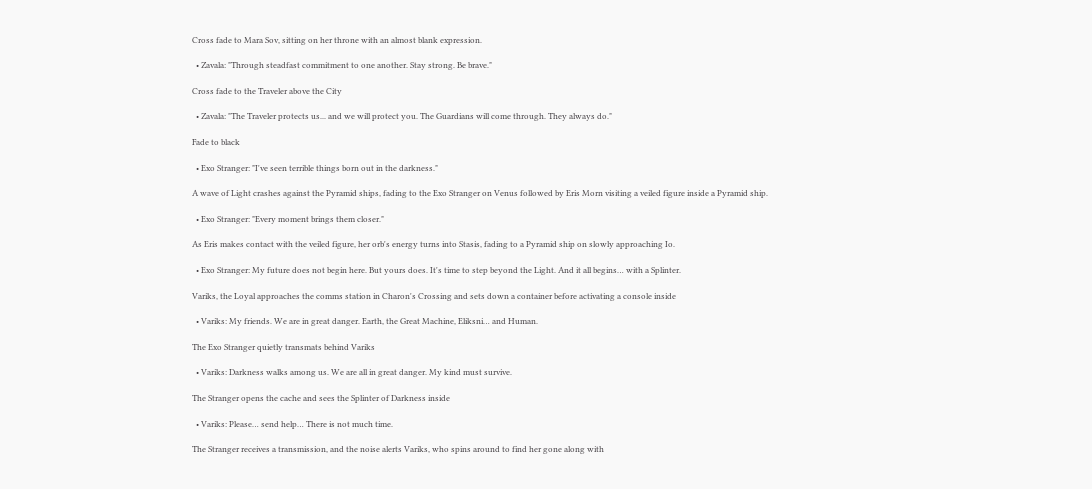Cross fade to Mara Sov, sitting on her throne with an almost blank expression.

  • Zavala: "Through steadfast commitment to one another. Stay strong. Be brave."

Cross fade to the Traveler above the City

  • Zavala: "The Traveler protects us... and we will protect you. The Guardians will come through. They always do."

Fade to black

  • Exo Stranger: "I've seen terrible things born out in the darkness."

A wave of Light crashes against the Pyramid ships, fading to the Exo Stranger on Venus followed by Eris Morn visiting a veiled figure inside a Pyramid ship.

  • Exo Stranger: "Every moment brings them closer."

As Eris makes contact with the veiled figure, her orb's energy turns into Stasis, fading to a Pyramid ship on slowly approaching Io.

  • Exo Stranger: My future does not begin here. But yours does. It's time to step beyond the Light. And it all begins… with a Splinter.

Variks, the Loyal approaches the comms station in Charon's Crossing and sets down a container before activating a console inside

  • Variks: My friends. We are in great danger. Earth, the Great Machine, Eliksni… and Human.

The Exo Stranger quietly transmats behind Variks

  • Variks: Darkness walks among us. We are all in great danger. My kind must survive.

The Stranger opens the cache and sees the Splinter of Darkness inside

  • Variks: Please… send help… There is not much time.

The Stranger receives a transmission, and the noise alerts Variks, who spins around to find her gone along with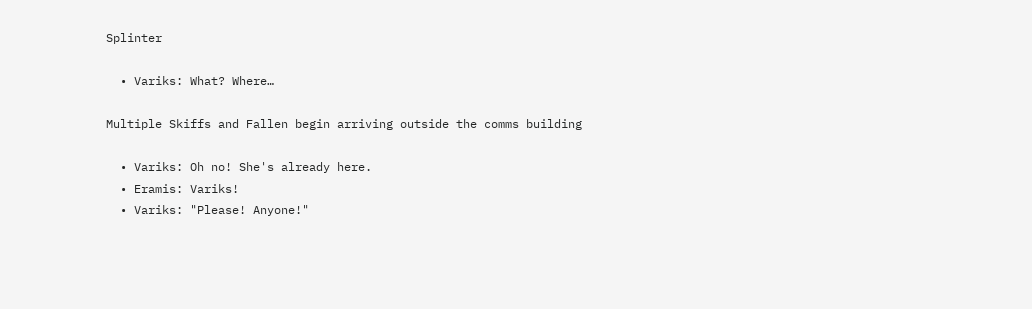Splinter

  • Variks: What? Where…

Multiple Skiffs and Fallen begin arriving outside the comms building

  • Variks: Oh no! She's already here.
  • Eramis: Variks!
  • Variks: "Please! Anyone!"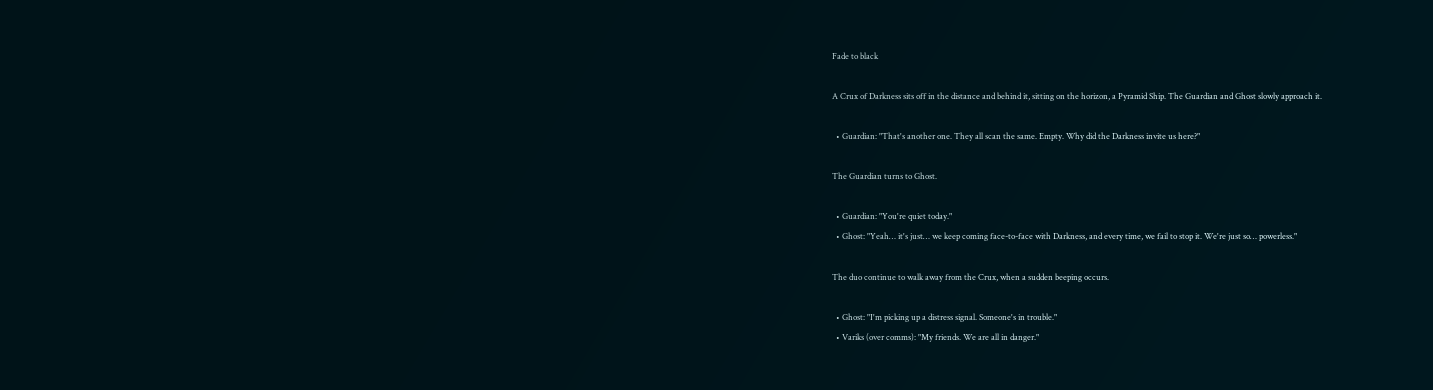Fade to black

A Crux of Darkness sits off in the distance and behind it, sitting on the horizon, a Pyramid Ship. The Guardian and Ghost slowly approach it.

  • Guardian: "That's another one. They all scan the same. Empty. Why did the Darkness invite us here?"

The Guardian turns to Ghost.

  • Guardian: "You're quiet today."
  • Ghost: "Yeah… it's just… we keep coming face-to-face with Darkness, and every time, we fail to stop it. We're just so… powerless."

The duo continue to walk away from the Crux, when a sudden beeping occurs.

  • Ghost: "I'm picking up a distress signal. Someone's in trouble."
  • Variks (over comms): "My friends. We are all in danger."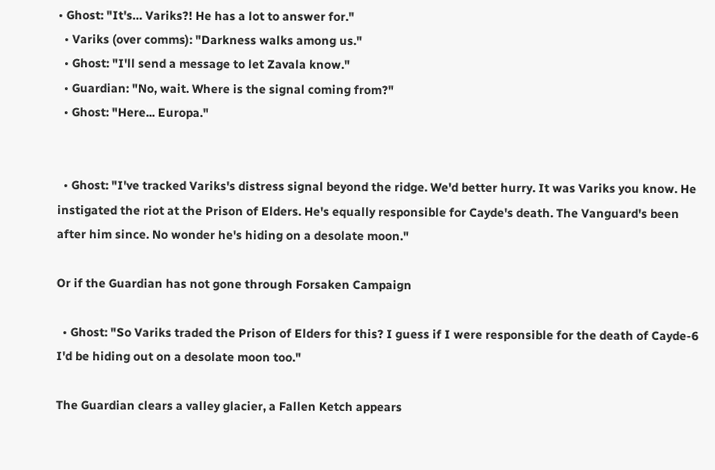• Ghost: "It's… Variks?! He has a lot to answer for."
  • Variks (over comms): "Darkness walks among us."
  • Ghost: "I'll send a message to let Zavala know."
  • Guardian: "No, wait. Where is the signal coming from?"
  • Ghost: "Here... Europa."


  • Ghost: "I've tracked Variks's distress signal beyond the ridge. We'd better hurry. It was Variks you know. He instigated the riot at the Prison of Elders. He's equally responsible for Cayde's death. The Vanguard's been after him since. No wonder he's hiding on a desolate moon."

Or if the Guardian has not gone through Forsaken Campaign

  • Ghost: "So Variks traded the Prison of Elders for this? I guess if I were responsible for the death of Cayde-6 I'd be hiding out on a desolate moon too."

The Guardian clears a valley glacier, a Fallen Ketch appears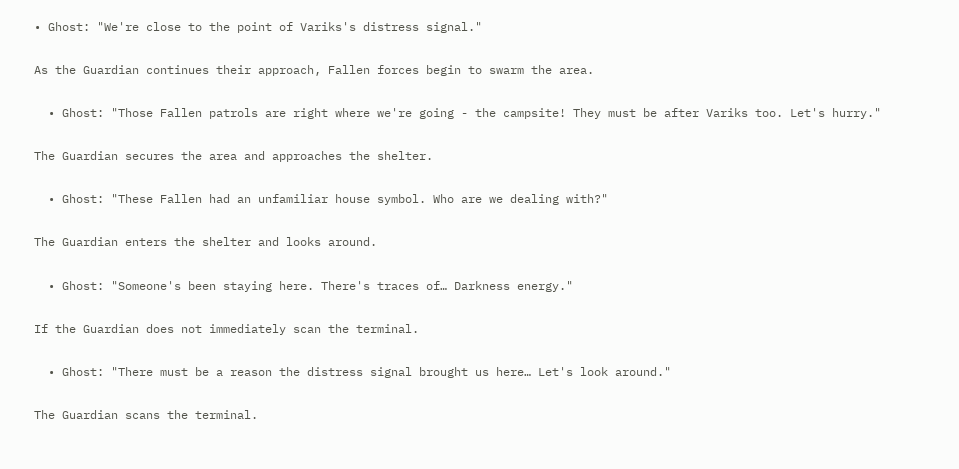• Ghost: "We're close to the point of Variks's distress signal."

As the Guardian continues their approach, Fallen forces begin to swarm the area.

  • Ghost: "Those Fallen patrols are right where we're going - the campsite! They must be after Variks too. Let's hurry."

The Guardian secures the area and approaches the shelter.

  • Ghost: "These Fallen had an unfamiliar house symbol. Who are we dealing with?"

The Guardian enters the shelter and looks around.

  • Ghost: "Someone's been staying here. There's traces of… Darkness energy."

If the Guardian does not immediately scan the terminal.

  • Ghost: "There must be a reason the distress signal brought us here… Let's look around."

The Guardian scans the terminal.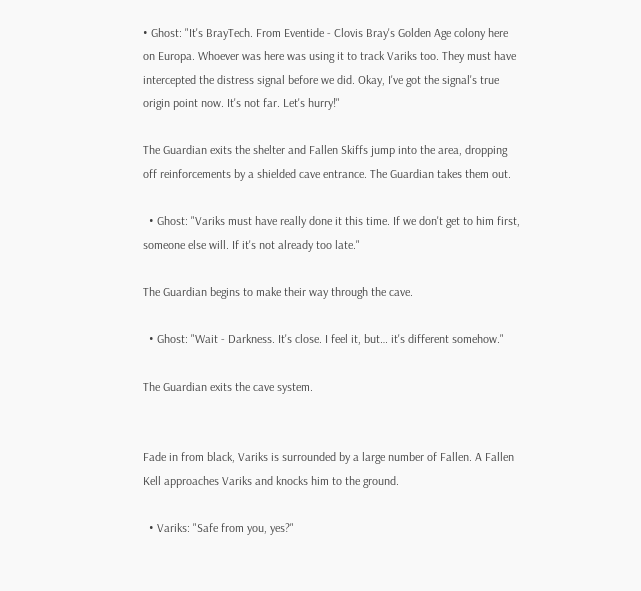• Ghost: "It's BrayTech. From Eventide - Clovis Bray's Golden Age colony here on Europa. Whoever was here was using it to track Variks too. They must have intercepted the distress signal before we did. Okay, I've got the signal's true origin point now. It's not far. Let's hurry!"

The Guardian exits the shelter and Fallen Skiffs jump into the area, dropping off reinforcements by a shielded cave entrance. The Guardian takes them out.

  • Ghost: "Variks must have really done it this time. If we don't get to him first, someone else will. If it's not already too late."

The Guardian begins to make their way through the cave.

  • Ghost: "Wait - Darkness. It's close. I feel it, but… it's different somehow."

The Guardian exits the cave system.


Fade in from black, Variks is surrounded by a large number of Fallen. A Fallen Kell approaches Variks and knocks him to the ground.

  • Variks: "Safe from you, yes?"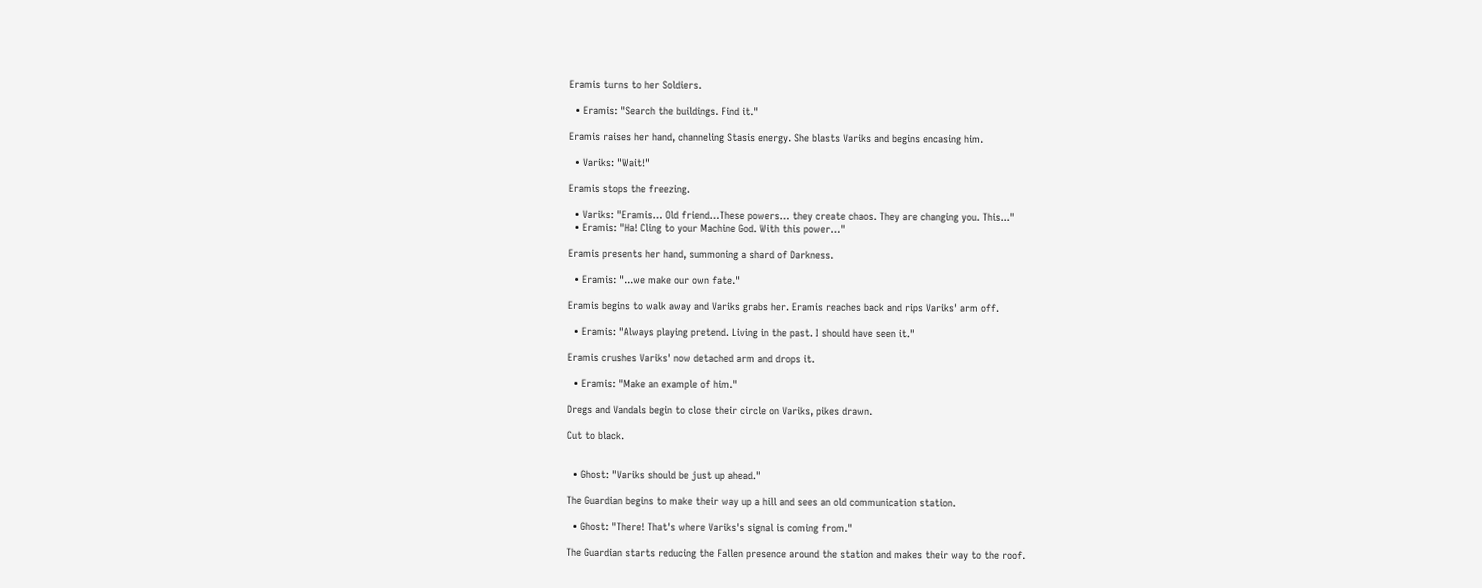Eramis turns to her Soldiers.

  • Eramis: "Search the buildings. Find it."

Eramis raises her hand, channeling Stasis energy. She blasts Variks and begins encasing him.

  • Variks: "Wait!"

Eramis stops the freezing.

  • Variks: "Eramis… Old friend…These powers… they create chaos. They are changing you. This..."
  • Eramis: "Ha! Cling to your Machine God. With this power…"

Eramis presents her hand, summoning a shard of Darkness.

  • Eramis: "...we make our own fate."

Eramis begins to walk away and Variks grabs her. Eramis reaches back and rips Variks' arm off.

  • Eramis: "Always playing pretend. Living in the past. I should have seen it."

Eramis crushes Variks' now detached arm and drops it.

  • Eramis: "Make an example of him."

Dregs and Vandals begin to close their circle on Variks, pikes drawn.

Cut to black.


  • Ghost: "Variks should be just up ahead."

The Guardian begins to make their way up a hill and sees an old communication station.

  • Ghost: "There! That's where Variks's signal is coming from."

The Guardian starts reducing the Fallen presence around the station and makes their way to the roof.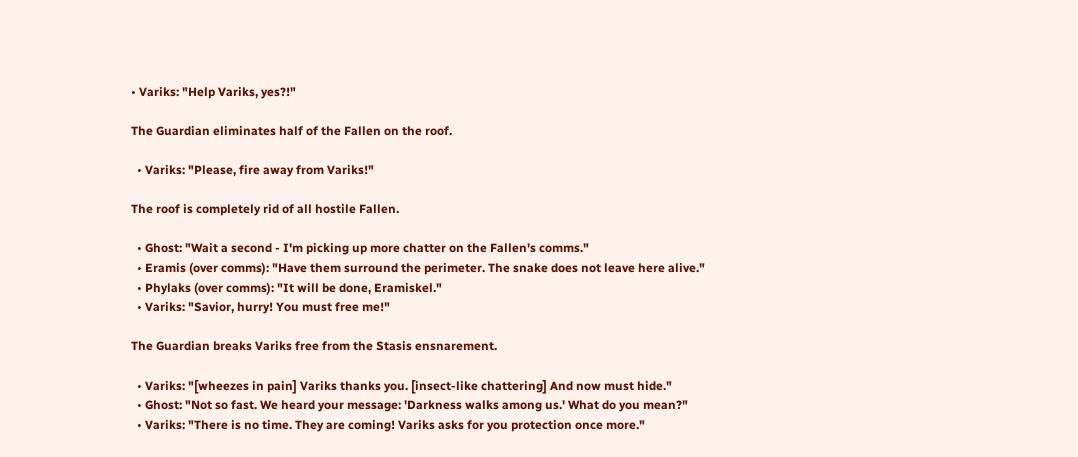• Variks: "Help Variks, yes?!"

The Guardian eliminates half of the Fallen on the roof.

  • Variks: "Please, fire away from Variks!"

The roof is completely rid of all hostile Fallen.

  • Ghost: "Wait a second - I'm picking up more chatter on the Fallen's comms."
  • Eramis (over comms): "Have them surround the perimeter. The snake does not leave here alive."
  • Phylaks (over comms): "It will be done, Eramiskel."
  • Variks: "Savior, hurry! You must free me!"

The Guardian breaks Variks free from the Stasis ensnarement.

  • Variks: "[wheezes in pain] Variks thanks you. [insect-like chattering] And now must hide."
  • Ghost: "Not so fast. We heard your message: 'Darkness walks among us.' What do you mean?"
  • Variks: "There is no time. They are coming! Variks asks for you protection once more."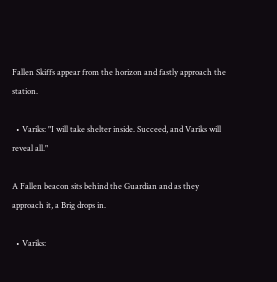Fallen Skiffs appear from the horizon and fastly approach the station.

  • Variks: "I will take shelter inside. Succeed, and Variks will reveal all."

A Fallen beacon sits behind the Guardian and as they approach it, a Brig drops in.

  • Variks: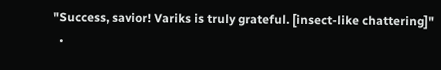"Success, savior! Variks is truly grateful. [insect-like chattering]"
  •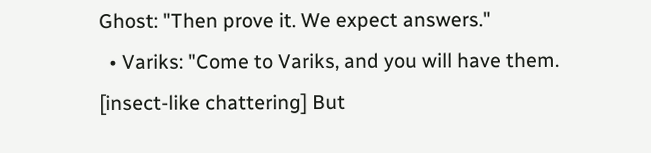Ghost: "Then prove it. We expect answers."
  • Variks: "Come to Variks, and you will have them. [insect-like chattering] But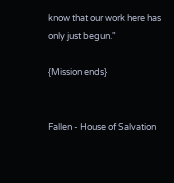know that our work here has only just begun."

{Mission ends}


Fallen - House of Salvation